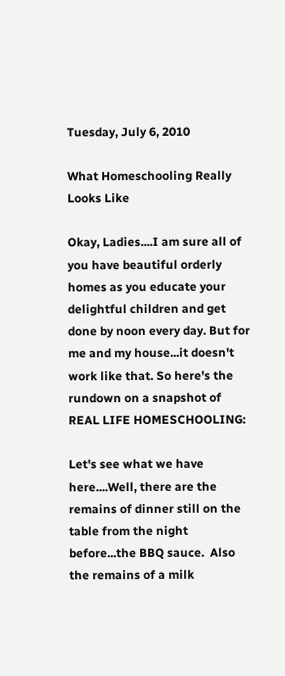Tuesday, July 6, 2010

What Homeschooling Really Looks Like

Okay, Ladies....I am sure all of you have beautiful orderly homes as you educate your delightful children and get done by noon every day. But for me and my house...it doesn't work like that. So here's the rundown on a snapshot of REAL LIFE HOMESCHOOLING:

Let's see what we have here....Well, there are the remains of dinner still on the table from the night before...the BBQ sauce.  Also the remains of a milk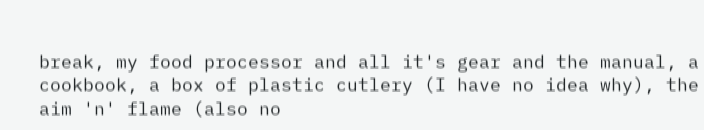break, my food processor and all it's gear and the manual, a cookbook, a box of plastic cutlery (I have no idea why), the aim 'n' flame (also no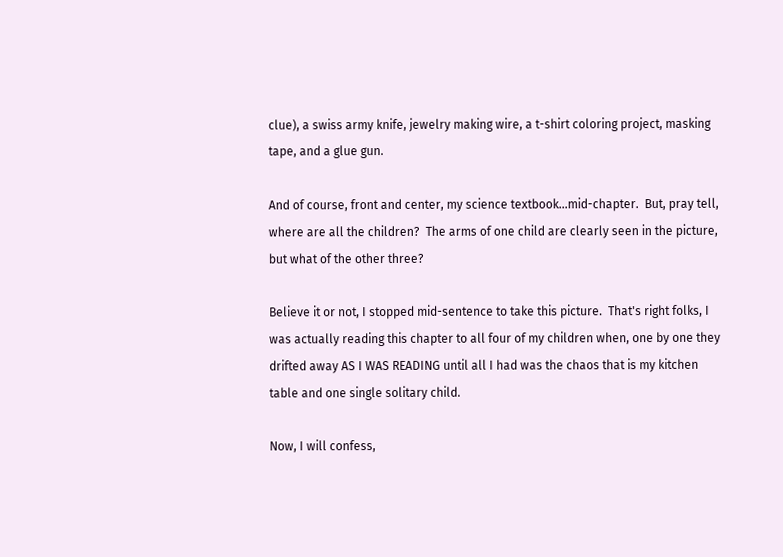clue), a swiss army knife, jewelry making wire, a t-shirt coloring project, masking tape, and a glue gun.

And of course, front and center, my science textbook...mid-chapter.  But, pray tell, where are all the children?  The arms of one child are clearly seen in the picture, but what of the other three?

Believe it or not, I stopped mid-sentence to take this picture.  That's right folks, I was actually reading this chapter to all four of my children when, one by one they drifted away AS I WAS READING until all I had was the chaos that is my kitchen table and one single solitary child.

Now, I will confess,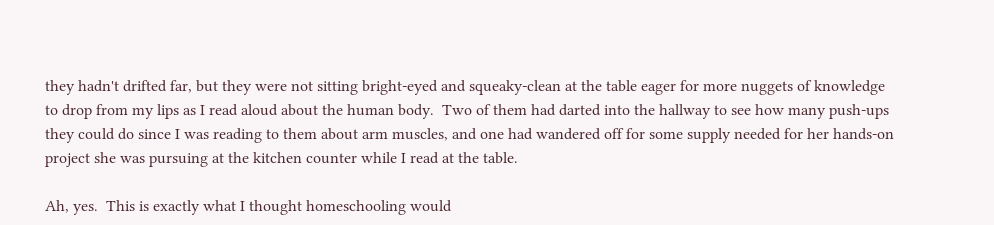they hadn't drifted far, but they were not sitting bright-eyed and squeaky-clean at the table eager for more nuggets of knowledge to drop from my lips as I read aloud about the human body.  Two of them had darted into the hallway to see how many push-ups they could do since I was reading to them about arm muscles, and one had wandered off for some supply needed for her hands-on project she was pursuing at the kitchen counter while I read at the table.

Ah, yes.  This is exactly what I thought homeschooling would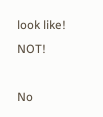look like!  NOT!

No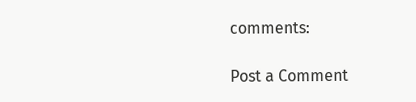comments:

Post a Comment